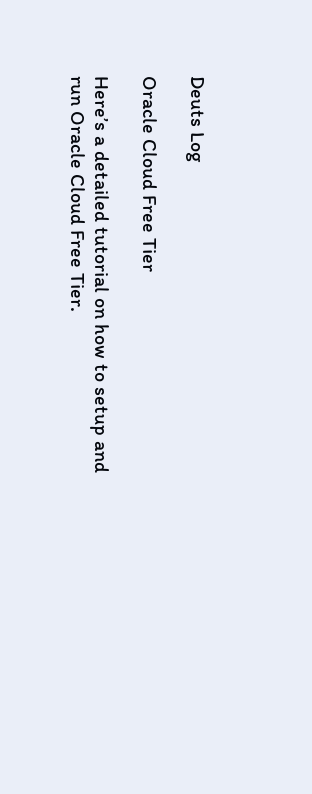Deuts Log

Oracle Cloud Free Tier

Here’s a detailed tutorial on how to setup and run Oracle Cloud Free Tier.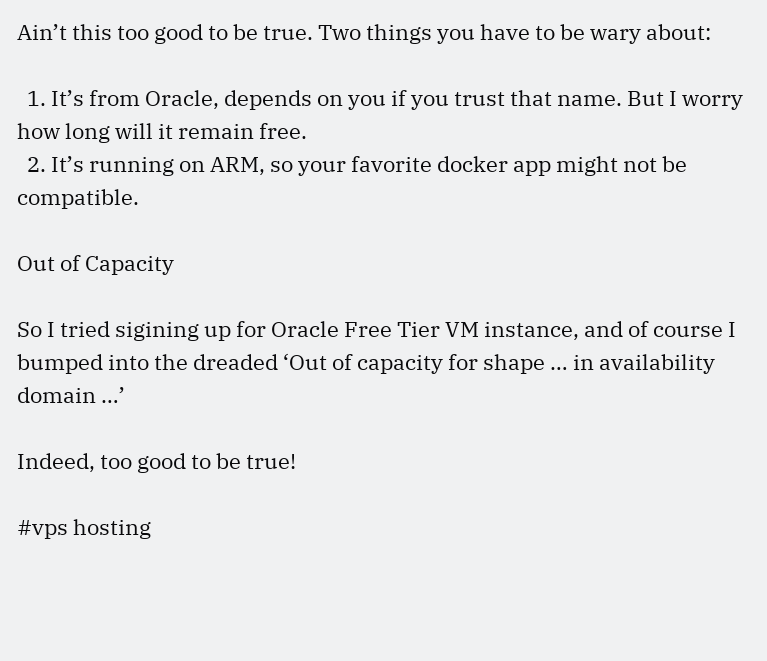Ain’t this too good to be true. Two things you have to be wary about:

  1. It’s from Oracle, depends on you if you trust that name. But I worry how long will it remain free.
  2. It’s running on ARM, so your favorite docker app might not be compatible.

Out of Capacity

So I tried sigining up for Oracle Free Tier VM instance, and of course I bumped into the dreaded ‘Out of capacity for shape … in availability domain …’

Indeed, too good to be true!

#vps hosting